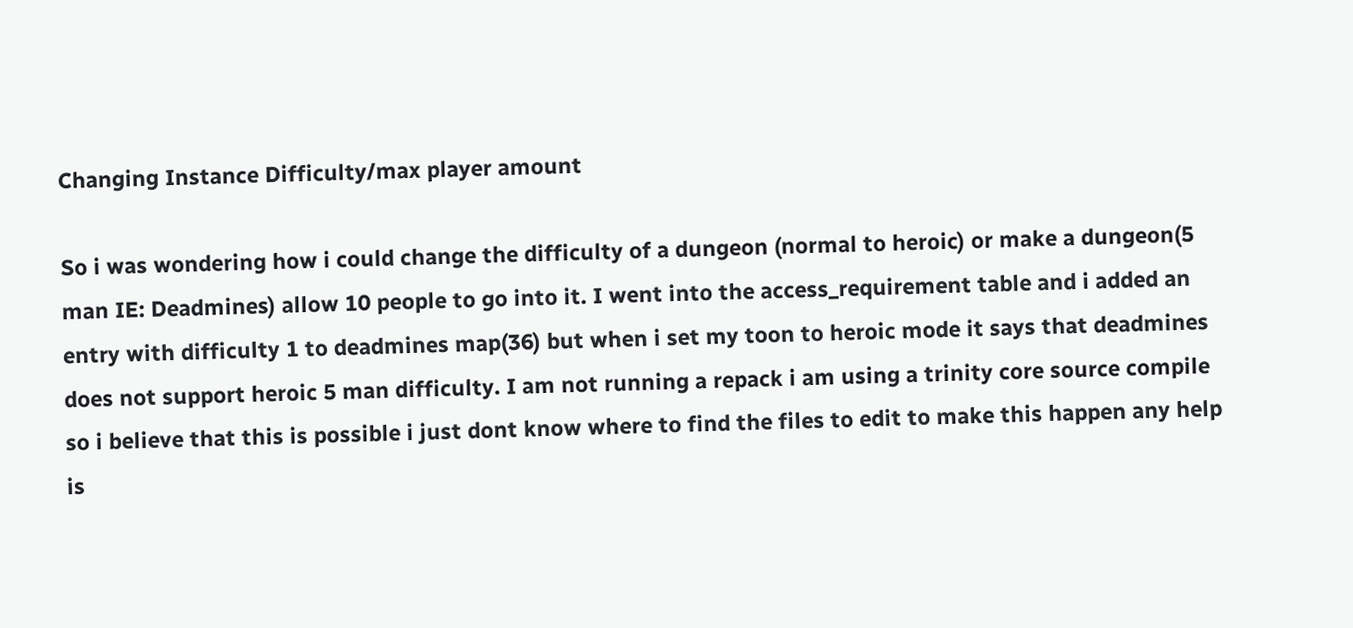Changing Instance Difficulty/max player amount

So i was wondering how i could change the difficulty of a dungeon (normal to heroic) or make a dungeon(5 man IE: Deadmines) allow 10 people to go into it. I went into the access_requirement table and i added an entry with difficulty 1 to deadmines map(36) but when i set my toon to heroic mode it says that deadmines does not support heroic 5 man difficulty. I am not running a repack i am using a trinity core source compile so i believe that this is possible i just dont know where to find the files to edit to make this happen any help is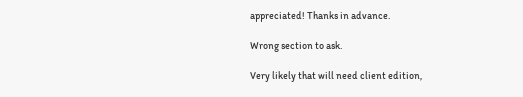appreciated! Thanks in advance.

Wrong section to ask.

Very likely that will need client edition,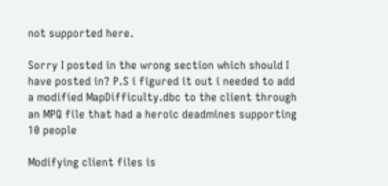not supported here.

Sorry I posted in the wrong section which should I have posted in? P.S i figured it out i needed to add a modified MapDifficulty.dbc to the client through an MPQ file that had a heroic deadmines supporting 10 people

Modifying client files is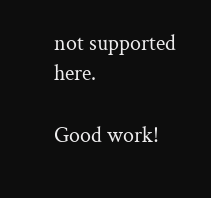not supported here.

Good work!